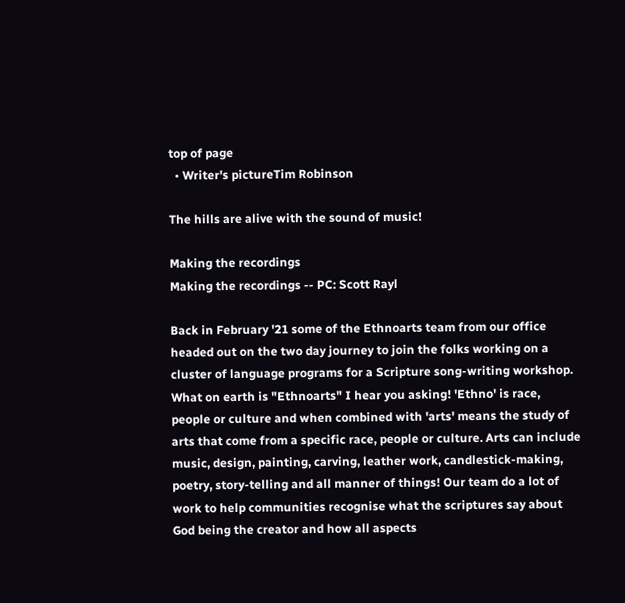top of page
  • Writer's pictureTim Robinson

The hills are alive with the sound of music!

Making the recordings
Making the recordings -- PC: Scott Rayl

Back in February '21 some of the Ethnoarts team from our office headed out on the two day journey to join the folks working on a cluster of language programs for a Scripture song-writing workshop. What on earth is "Ethnoarts" I hear you asking! 'Ethno' is race, people or culture and when combined with 'arts' means the study of arts that come from a specific race, people or culture. Arts can include music, design, painting, carving, leather work, candlestick-making, poetry, story-telling and all manner of things! Our team do a lot of work to help communities recognise what the scriptures say about God being the creator and how all aspects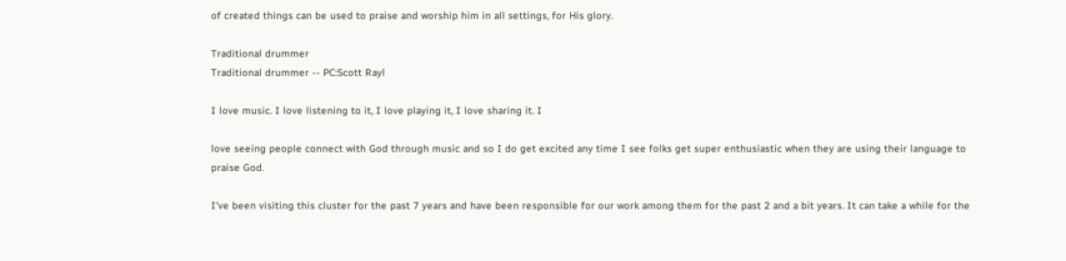of created things can be used to praise and worship him in all settings, for His glory.

Traditional drummer
Traditional drummer -- PC:Scott Rayl

I love music. I love listening to it, I love playing it, I love sharing it. I

love seeing people connect with God through music and so I do get excited any time I see folks get super enthusiastic when they are using their language to praise God.

I've been visiting this cluster for the past 7 years and have been responsible for our work among them for the past 2 and a bit years. It can take a while for the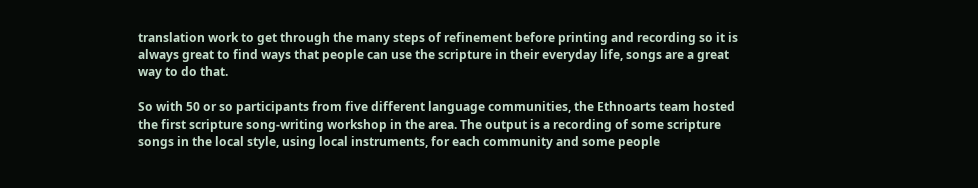translation work to get through the many steps of refinement before printing and recording so it is always great to find ways that people can use the scripture in their everyday life, songs are a great way to do that.

So with 50 or so participants from five different language communities, the Ethnoarts team hosted the first scripture song-writing workshop in the area. The output is a recording of some scripture songs in the local style, using local instruments, for each community and some people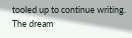tooled up to continue writing. The dream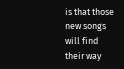is that those new songs will find their way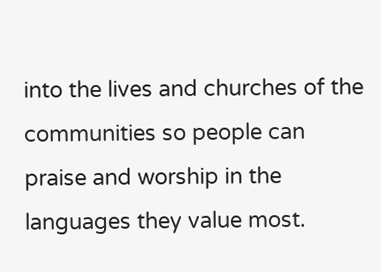into the lives and churches of the communities so people can praise and worship in the languages they value most.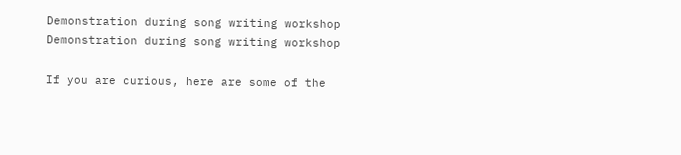Demonstration during song writing workshop
Demonstration during song writing workshop

If you are curious, here are some of the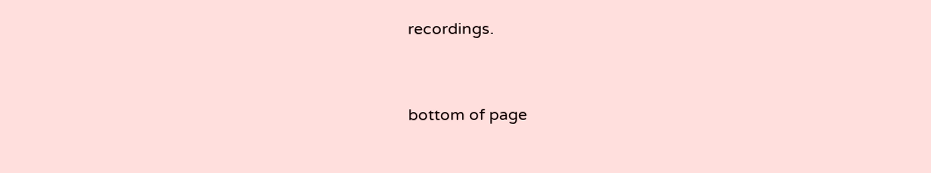recordings.


bottom of page